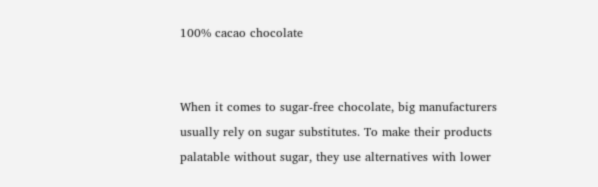100% cacao chocolate


When it comes to sugar-free chocolate, big manufacturers usually rely on sugar substitutes. To make their products palatable without sugar, they use alternatives with lower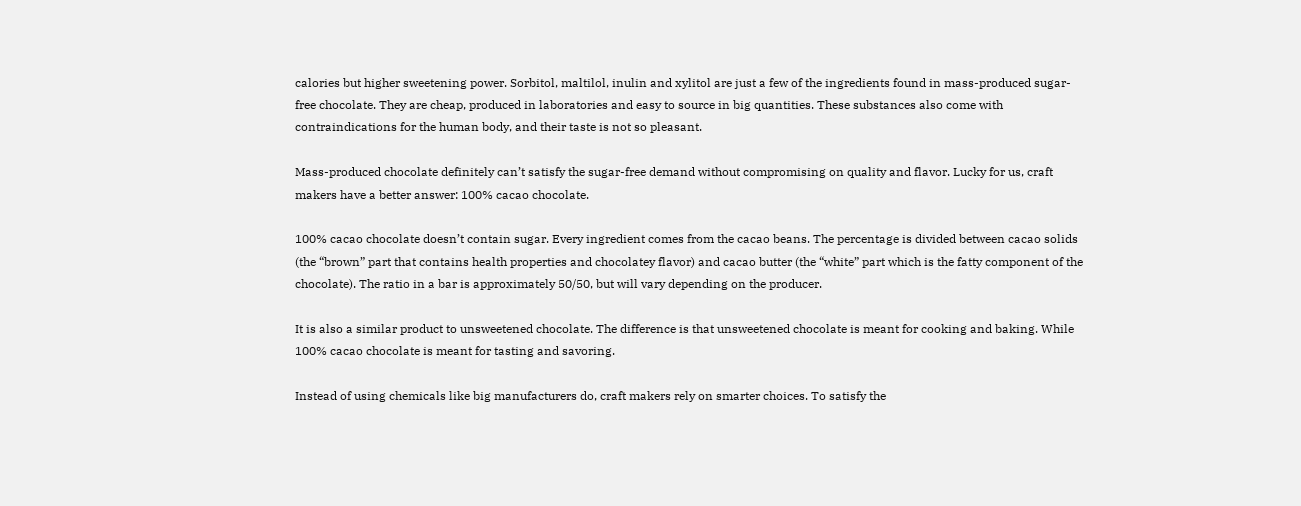calories but higher sweetening power. Sorbitol, maltilol, inulin and xylitol are just a few of the ingredients found in mass-produced sugar-free chocolate. They are cheap, produced in laboratories and easy to source in big quantities. These substances also come with contraindications for the human body, and their taste is not so pleasant.

Mass-produced chocolate definitely can’t satisfy the sugar-free demand without compromising on quality and flavor. Lucky for us, craft makers have a better answer: 100% cacao chocolate.

100% cacao chocolate doesn’t contain sugar. Every ingredient comes from the cacao beans. The percentage is divided between cacao solids (the “brown” part that contains health properties and chocolatey flavor) and cacao butter (the “white” part which is the fatty component of the chocolate). The ratio in a bar is approximately 50/50, but will vary depending on the producer.

It is also a similar product to unsweetened chocolate. The difference is that unsweetened chocolate is meant for cooking and baking. While 100% cacao chocolate is meant for tasting and savoring.

Instead of using chemicals like big manufacturers do, craft makers rely on smarter choices. To satisfy the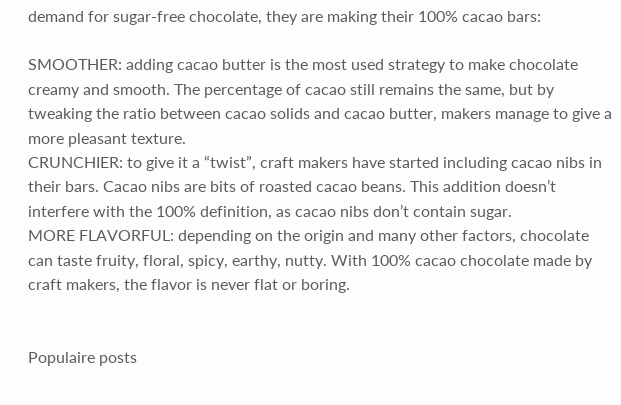demand for sugar-free chocolate, they are making their 100% cacao bars:

SMOOTHER: adding cacao butter is the most used strategy to make chocolate creamy and smooth. The percentage of cacao still remains the same, but by tweaking the ratio between cacao solids and cacao butter, makers manage to give a more pleasant texture.
CRUNCHIER: to give it a “twist”, craft makers have started including cacao nibs in their bars. Cacao nibs are bits of roasted cacao beans. This addition doesn’t interfere with the 100% definition, as cacao nibs don’t contain sugar.
MORE FLAVORFUL: depending on the origin and many other factors, chocolate can taste fruity, floral, spicy, earthy, nutty. With 100% cacao chocolate made by craft makers, the flavor is never flat or boring.


Populaire posts